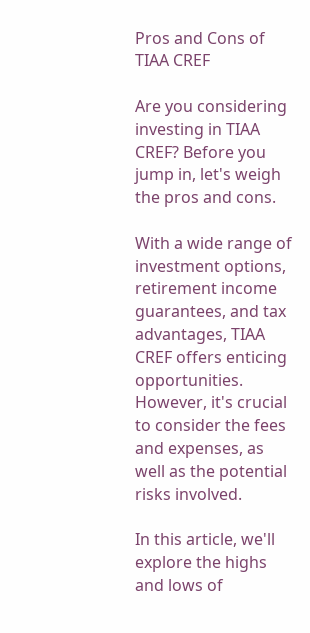Pros and Cons of TIAA CREF

Are you considering investing in TIAA CREF? Before you jump in, let's weigh the pros and cons.

With a wide range of investment options, retirement income guarantees, and tax advantages, TIAA CREF offers enticing opportunities. However, it's crucial to consider the fees and expenses, as well as the potential risks involved.

In this article, we'll explore the highs and lows of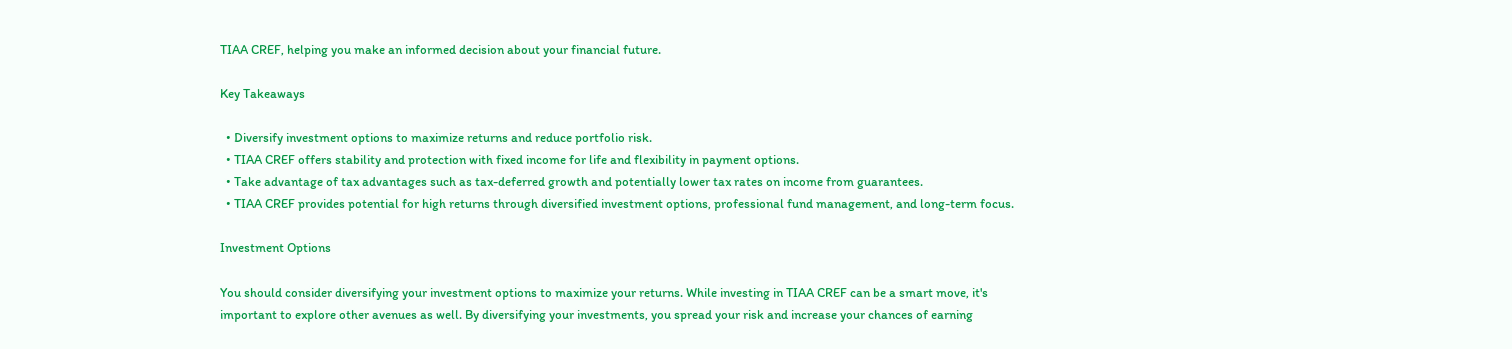TIAA CREF, helping you make an informed decision about your financial future.

Key Takeaways

  • Diversify investment options to maximize returns and reduce portfolio risk.
  • TIAA CREF offers stability and protection with fixed income for life and flexibility in payment options.
  • Take advantage of tax advantages such as tax-deferred growth and potentially lower tax rates on income from guarantees.
  • TIAA CREF provides potential for high returns through diversified investment options, professional fund management, and long-term focus.

Investment Options

You should consider diversifying your investment options to maximize your returns. While investing in TIAA CREF can be a smart move, it's important to explore other avenues as well. By diversifying your investments, you spread your risk and increase your chances of earning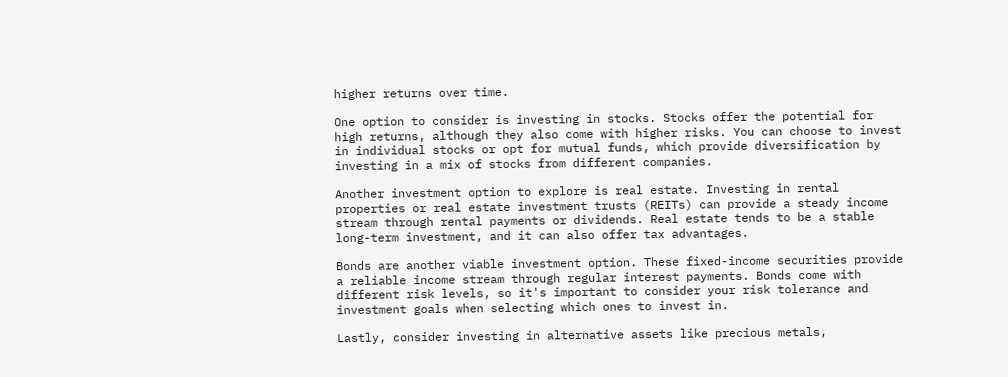higher returns over time.

One option to consider is investing in stocks. Stocks offer the potential for high returns, although they also come with higher risks. You can choose to invest in individual stocks or opt for mutual funds, which provide diversification by investing in a mix of stocks from different companies.

Another investment option to explore is real estate. Investing in rental properties or real estate investment trusts (REITs) can provide a steady income stream through rental payments or dividends. Real estate tends to be a stable long-term investment, and it can also offer tax advantages.

Bonds are another viable investment option. These fixed-income securities provide a reliable income stream through regular interest payments. Bonds come with different risk levels, so it's important to consider your risk tolerance and investment goals when selecting which ones to invest in.

Lastly, consider investing in alternative assets like precious metals,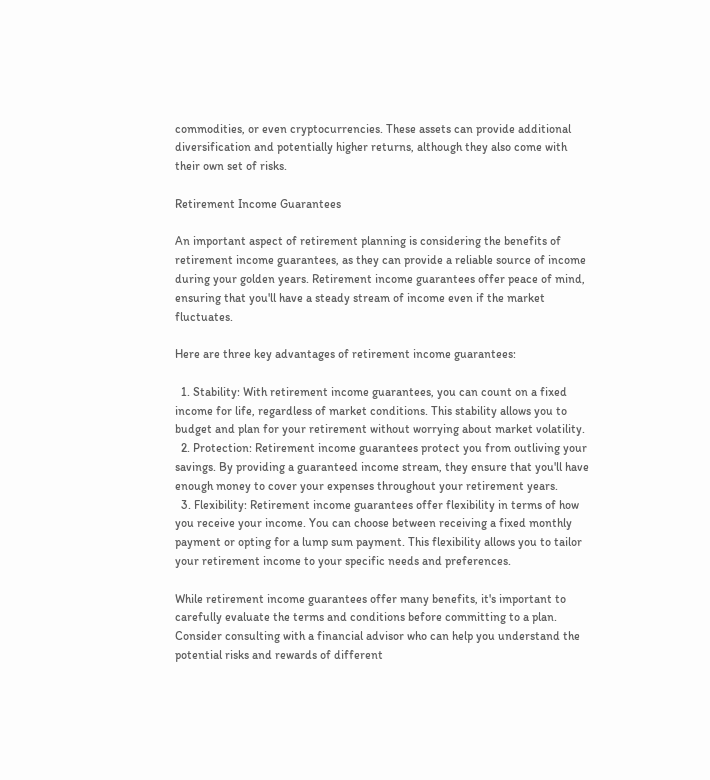commodities, or even cryptocurrencies. These assets can provide additional diversification and potentially higher returns, although they also come with their own set of risks.

Retirement Income Guarantees

An important aspect of retirement planning is considering the benefits of retirement income guarantees, as they can provide a reliable source of income during your golden years. Retirement income guarantees offer peace of mind, ensuring that you'll have a steady stream of income even if the market fluctuates.

Here are three key advantages of retirement income guarantees:

  1. Stability: With retirement income guarantees, you can count on a fixed income for life, regardless of market conditions. This stability allows you to budget and plan for your retirement without worrying about market volatility.
  2. Protection: Retirement income guarantees protect you from outliving your savings. By providing a guaranteed income stream, they ensure that you'll have enough money to cover your expenses throughout your retirement years.
  3. Flexibility: Retirement income guarantees offer flexibility in terms of how you receive your income. You can choose between receiving a fixed monthly payment or opting for a lump sum payment. This flexibility allows you to tailor your retirement income to your specific needs and preferences.

While retirement income guarantees offer many benefits, it's important to carefully evaluate the terms and conditions before committing to a plan. Consider consulting with a financial advisor who can help you understand the potential risks and rewards of different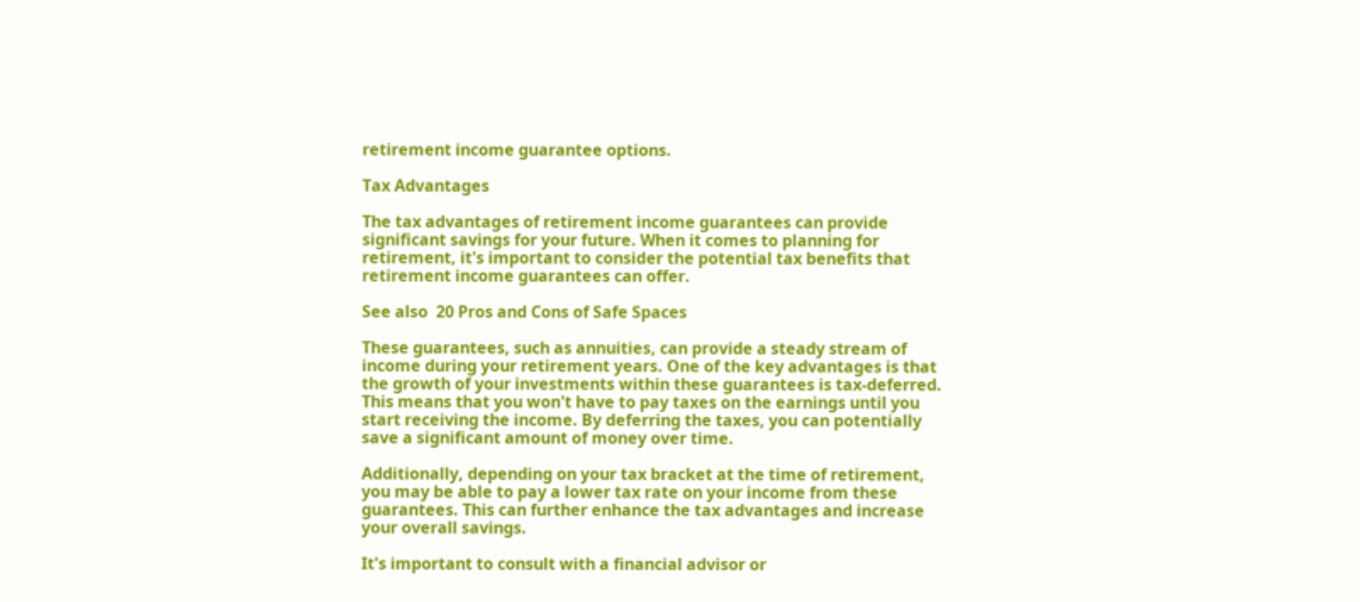retirement income guarantee options.

Tax Advantages

The tax advantages of retirement income guarantees can provide significant savings for your future. When it comes to planning for retirement, it's important to consider the potential tax benefits that retirement income guarantees can offer.

See also  20 Pros and Cons of Safe Spaces

These guarantees, such as annuities, can provide a steady stream of income during your retirement years. One of the key advantages is that the growth of your investments within these guarantees is tax-deferred. This means that you won't have to pay taxes on the earnings until you start receiving the income. By deferring the taxes, you can potentially save a significant amount of money over time.

Additionally, depending on your tax bracket at the time of retirement, you may be able to pay a lower tax rate on your income from these guarantees. This can further enhance the tax advantages and increase your overall savings.

It's important to consult with a financial advisor or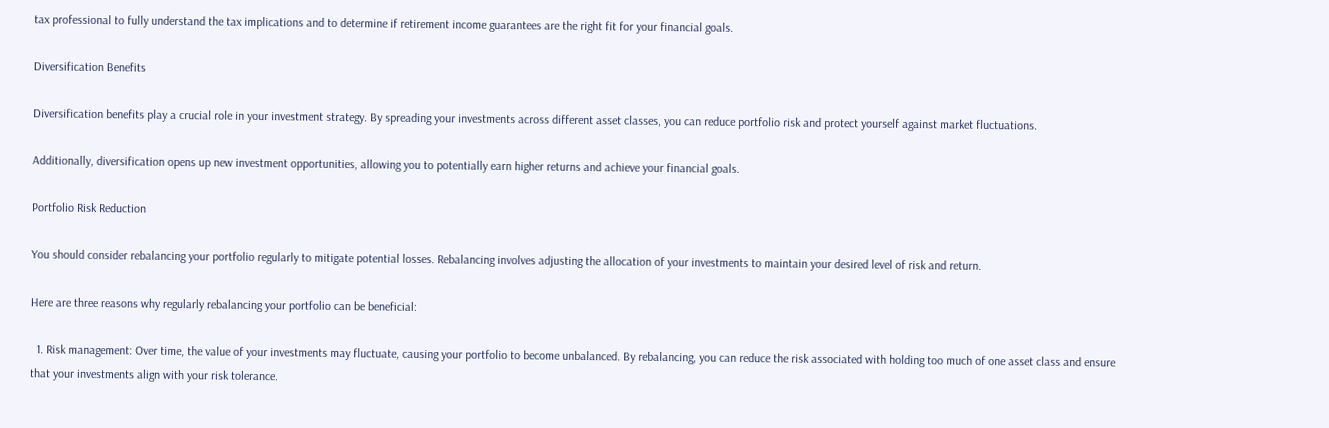tax professional to fully understand the tax implications and to determine if retirement income guarantees are the right fit for your financial goals.

Diversification Benefits

Diversification benefits play a crucial role in your investment strategy. By spreading your investments across different asset classes, you can reduce portfolio risk and protect yourself against market fluctuations.

Additionally, diversification opens up new investment opportunities, allowing you to potentially earn higher returns and achieve your financial goals.

Portfolio Risk Reduction

You should consider rebalancing your portfolio regularly to mitigate potential losses. Rebalancing involves adjusting the allocation of your investments to maintain your desired level of risk and return.

Here are three reasons why regularly rebalancing your portfolio can be beneficial:

  1. Risk management: Over time, the value of your investments may fluctuate, causing your portfolio to become unbalanced. By rebalancing, you can reduce the risk associated with holding too much of one asset class and ensure that your investments align with your risk tolerance.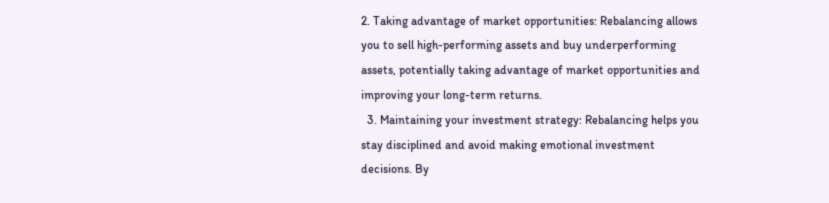2. Taking advantage of market opportunities: Rebalancing allows you to sell high-performing assets and buy underperforming assets, potentially taking advantage of market opportunities and improving your long-term returns.
  3. Maintaining your investment strategy: Rebalancing helps you stay disciplined and avoid making emotional investment decisions. By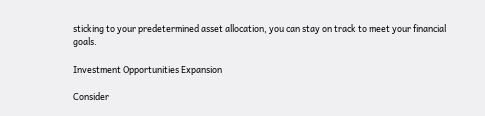sticking to your predetermined asset allocation, you can stay on track to meet your financial goals.

Investment Opportunities Expansion

Consider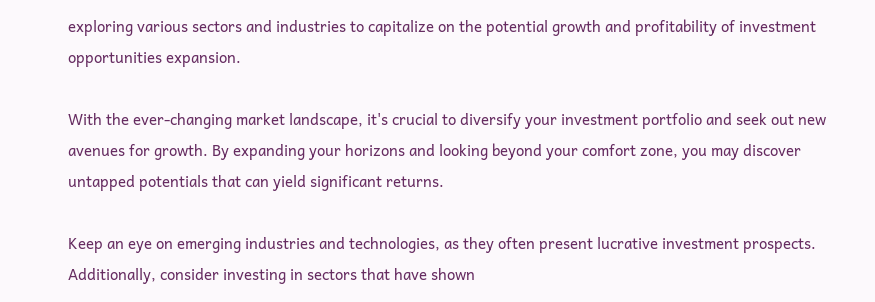exploring various sectors and industries to capitalize on the potential growth and profitability of investment opportunities expansion.

With the ever-changing market landscape, it's crucial to diversify your investment portfolio and seek out new avenues for growth. By expanding your horizons and looking beyond your comfort zone, you may discover untapped potentials that can yield significant returns.

Keep an eye on emerging industries and technologies, as they often present lucrative investment prospects. Additionally, consider investing in sectors that have shown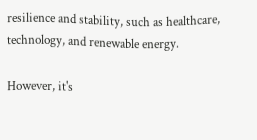resilience and stability, such as healthcare, technology, and renewable energy.

However, it's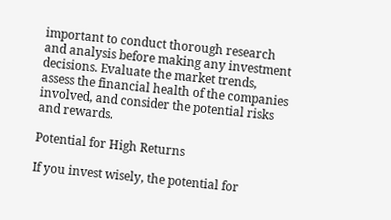important to conduct thorough research and analysis before making any investment decisions. Evaluate the market trends, assess the financial health of the companies involved, and consider the potential risks and rewards.

Potential for High Returns

If you invest wisely, the potential for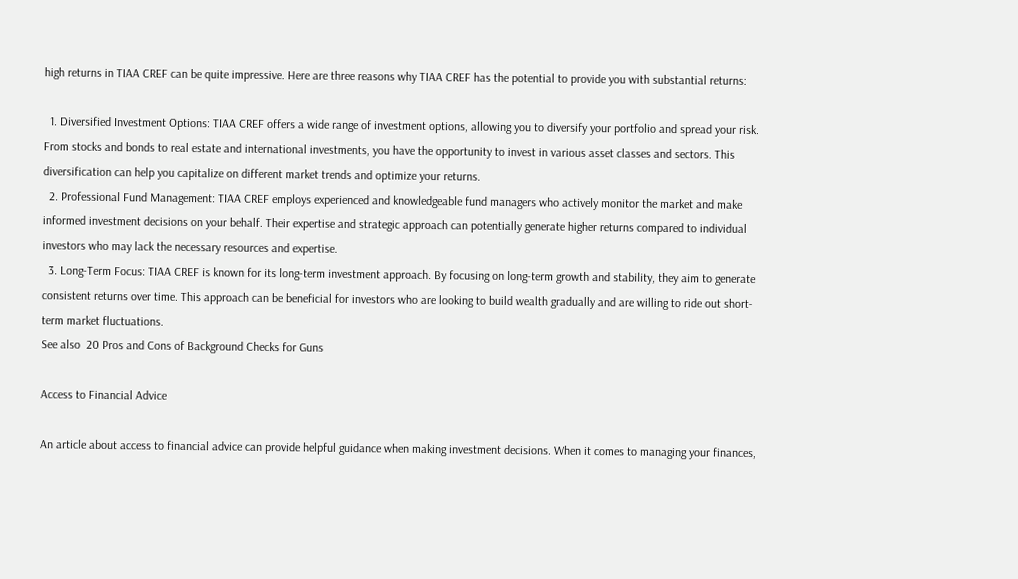high returns in TIAA CREF can be quite impressive. Here are three reasons why TIAA CREF has the potential to provide you with substantial returns:

  1. Diversified Investment Options: TIAA CREF offers a wide range of investment options, allowing you to diversify your portfolio and spread your risk. From stocks and bonds to real estate and international investments, you have the opportunity to invest in various asset classes and sectors. This diversification can help you capitalize on different market trends and optimize your returns.
  2. Professional Fund Management: TIAA CREF employs experienced and knowledgeable fund managers who actively monitor the market and make informed investment decisions on your behalf. Their expertise and strategic approach can potentially generate higher returns compared to individual investors who may lack the necessary resources and expertise.
  3. Long-Term Focus: TIAA CREF is known for its long-term investment approach. By focusing on long-term growth and stability, they aim to generate consistent returns over time. This approach can be beneficial for investors who are looking to build wealth gradually and are willing to ride out short-term market fluctuations.
See also  20 Pros and Cons of Background Checks for Guns

Access to Financial Advice

An article about access to financial advice can provide helpful guidance when making investment decisions. When it comes to managing your finances,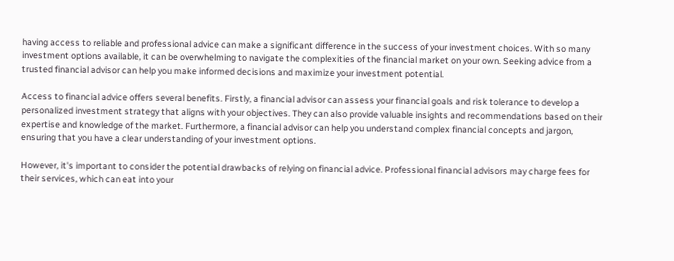having access to reliable and professional advice can make a significant difference in the success of your investment choices. With so many investment options available, it can be overwhelming to navigate the complexities of the financial market on your own. Seeking advice from a trusted financial advisor can help you make informed decisions and maximize your investment potential.

Access to financial advice offers several benefits. Firstly, a financial advisor can assess your financial goals and risk tolerance to develop a personalized investment strategy that aligns with your objectives. They can also provide valuable insights and recommendations based on their expertise and knowledge of the market. Furthermore, a financial advisor can help you understand complex financial concepts and jargon, ensuring that you have a clear understanding of your investment options.

However, it's important to consider the potential drawbacks of relying on financial advice. Professional financial advisors may charge fees for their services, which can eat into your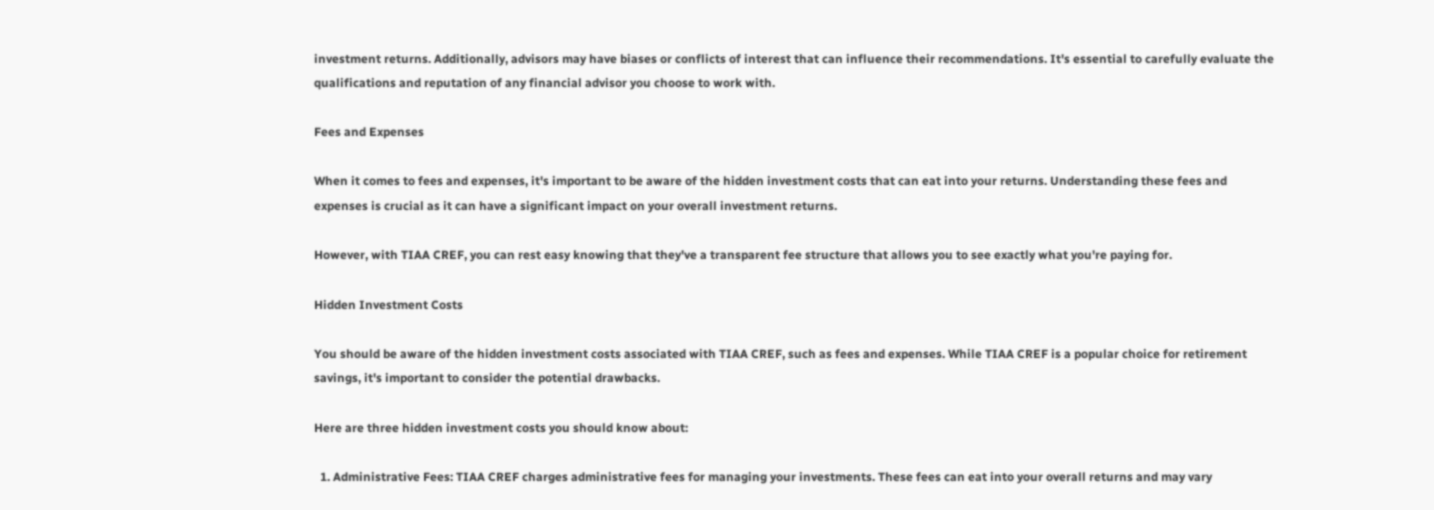investment returns. Additionally, advisors may have biases or conflicts of interest that can influence their recommendations. It's essential to carefully evaluate the qualifications and reputation of any financial advisor you choose to work with.

Fees and Expenses

When it comes to fees and expenses, it's important to be aware of the hidden investment costs that can eat into your returns. Understanding these fees and expenses is crucial as it can have a significant impact on your overall investment returns.

However, with TIAA CREF, you can rest easy knowing that they've a transparent fee structure that allows you to see exactly what you're paying for.

Hidden Investment Costs

You should be aware of the hidden investment costs associated with TIAA CREF, such as fees and expenses. While TIAA CREF is a popular choice for retirement savings, it's important to consider the potential drawbacks.

Here are three hidden investment costs you should know about:

  1. Administrative Fees: TIAA CREF charges administrative fees for managing your investments. These fees can eat into your overall returns and may vary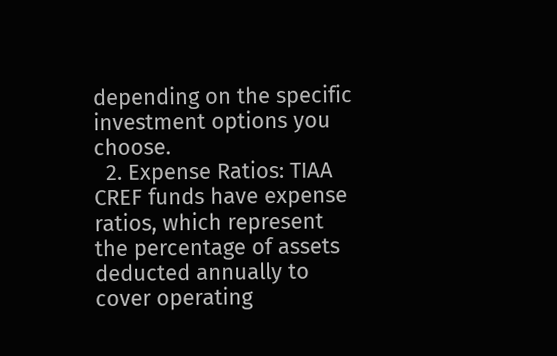depending on the specific investment options you choose.
  2. Expense Ratios: TIAA CREF funds have expense ratios, which represent the percentage of assets deducted annually to cover operating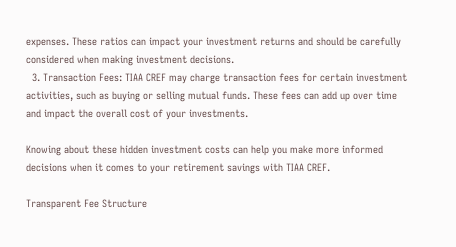expenses. These ratios can impact your investment returns and should be carefully considered when making investment decisions.
  3. Transaction Fees: TIAA CREF may charge transaction fees for certain investment activities, such as buying or selling mutual funds. These fees can add up over time and impact the overall cost of your investments.

Knowing about these hidden investment costs can help you make more informed decisions when it comes to your retirement savings with TIAA CREF.

Transparent Fee Structure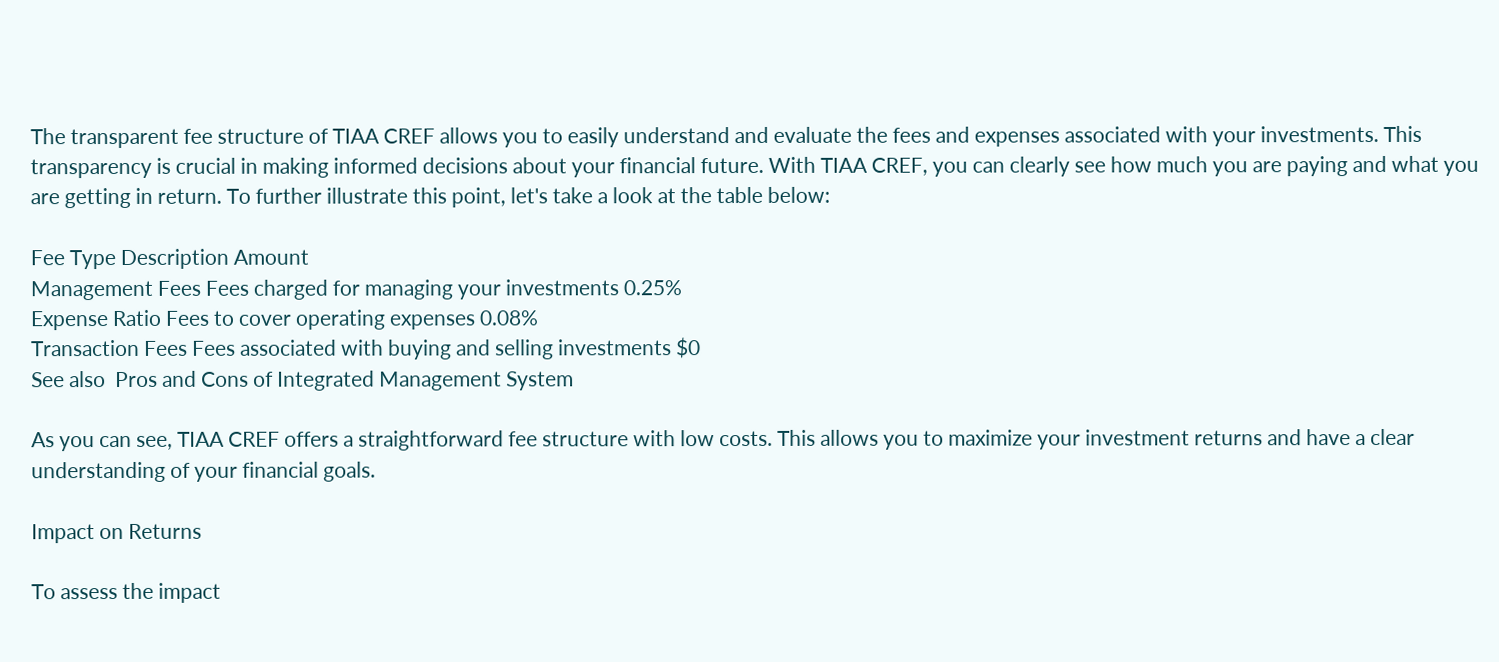The transparent fee structure of TIAA CREF allows you to easily understand and evaluate the fees and expenses associated with your investments. This transparency is crucial in making informed decisions about your financial future. With TIAA CREF, you can clearly see how much you are paying and what you are getting in return. To further illustrate this point, let's take a look at the table below:

Fee Type Description Amount
Management Fees Fees charged for managing your investments 0.25%
Expense Ratio Fees to cover operating expenses 0.08%
Transaction Fees Fees associated with buying and selling investments $0
See also  Pros and Cons of Integrated Management System

As you can see, TIAA CREF offers a straightforward fee structure with low costs. This allows you to maximize your investment returns and have a clear understanding of your financial goals.

Impact on Returns

To assess the impact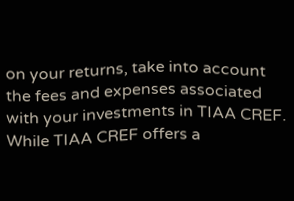on your returns, take into account the fees and expenses associated with your investments in TIAA CREF. While TIAA CREF offers a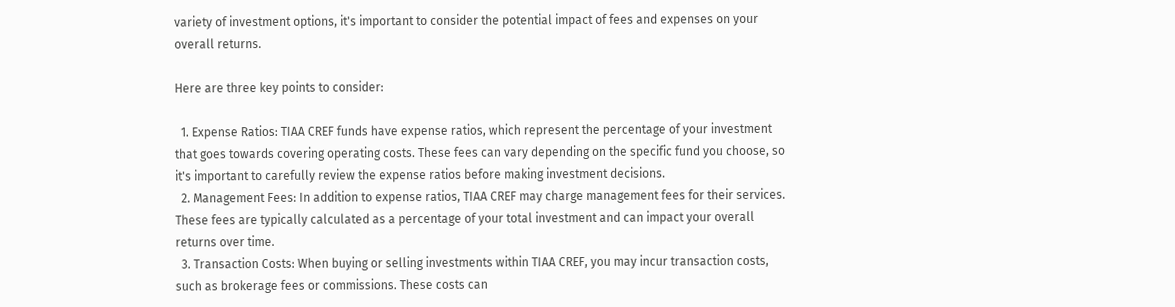variety of investment options, it's important to consider the potential impact of fees and expenses on your overall returns.

Here are three key points to consider:

  1. Expense Ratios: TIAA CREF funds have expense ratios, which represent the percentage of your investment that goes towards covering operating costs. These fees can vary depending on the specific fund you choose, so it's important to carefully review the expense ratios before making investment decisions.
  2. Management Fees: In addition to expense ratios, TIAA CREF may charge management fees for their services. These fees are typically calculated as a percentage of your total investment and can impact your overall returns over time.
  3. Transaction Costs: When buying or selling investments within TIAA CREF, you may incur transaction costs, such as brokerage fees or commissions. These costs can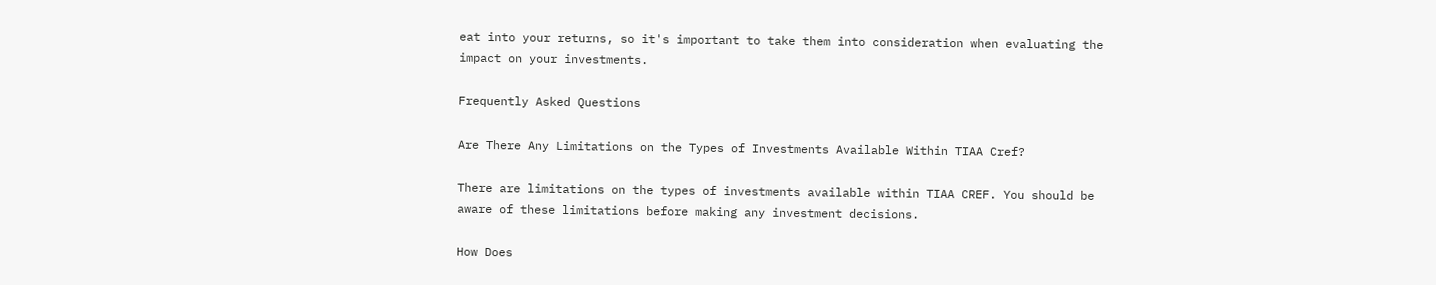eat into your returns, so it's important to take them into consideration when evaluating the impact on your investments.

Frequently Asked Questions

Are There Any Limitations on the Types of Investments Available Within TIAA Cref?

There are limitations on the types of investments available within TIAA CREF. You should be aware of these limitations before making any investment decisions.

How Does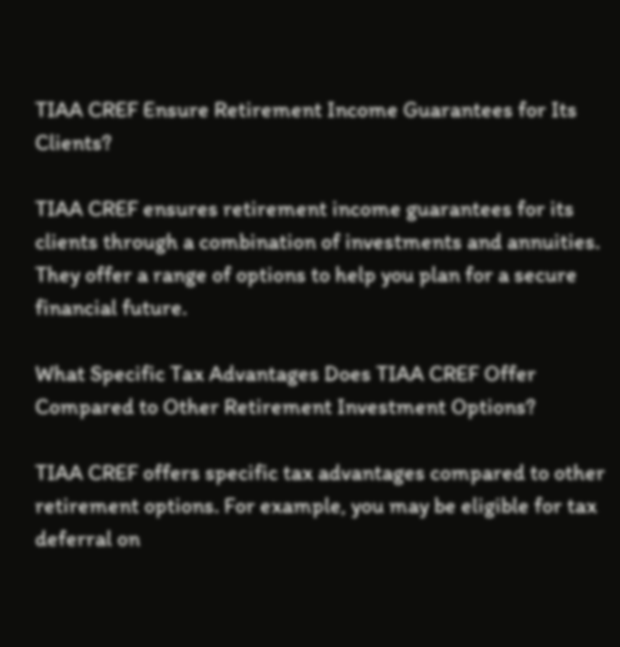TIAA CREF Ensure Retirement Income Guarantees for Its Clients?

TIAA CREF ensures retirement income guarantees for its clients through a combination of investments and annuities. They offer a range of options to help you plan for a secure financial future.

What Specific Tax Advantages Does TIAA CREF Offer Compared to Other Retirement Investment Options?

TIAA CREF offers specific tax advantages compared to other retirement options. For example, you may be eligible for tax deferral on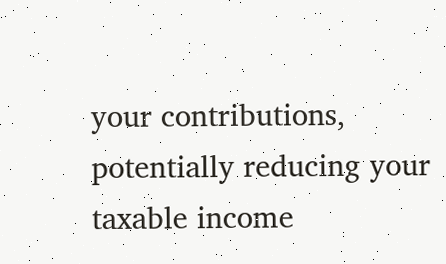your contributions, potentially reducing your taxable income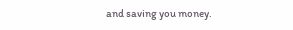and saving you money.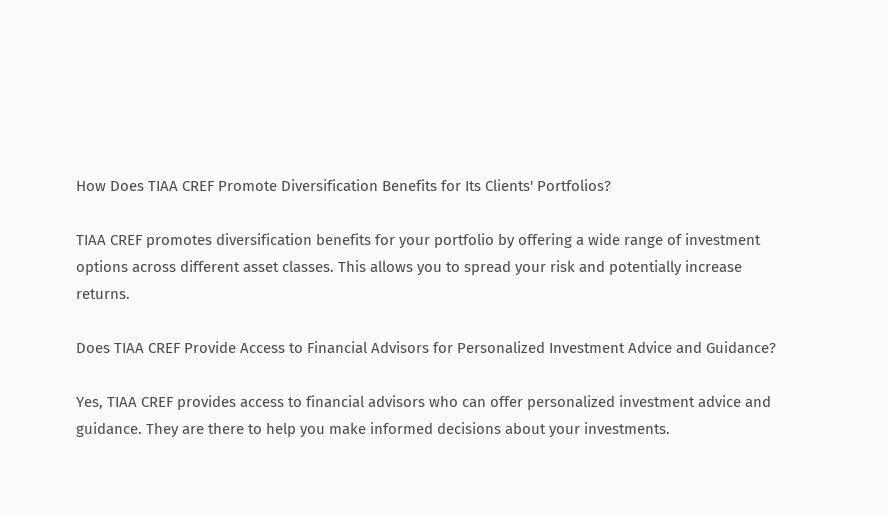How Does TIAA CREF Promote Diversification Benefits for Its Clients' Portfolios?

TIAA CREF promotes diversification benefits for your portfolio by offering a wide range of investment options across different asset classes. This allows you to spread your risk and potentially increase returns.

Does TIAA CREF Provide Access to Financial Advisors for Personalized Investment Advice and Guidance?

Yes, TIAA CREF provides access to financial advisors who can offer personalized investment advice and guidance. They are there to help you make informed decisions about your investments.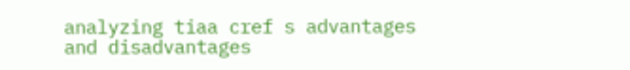analyzing tiaa cref s advantages and disadvantages